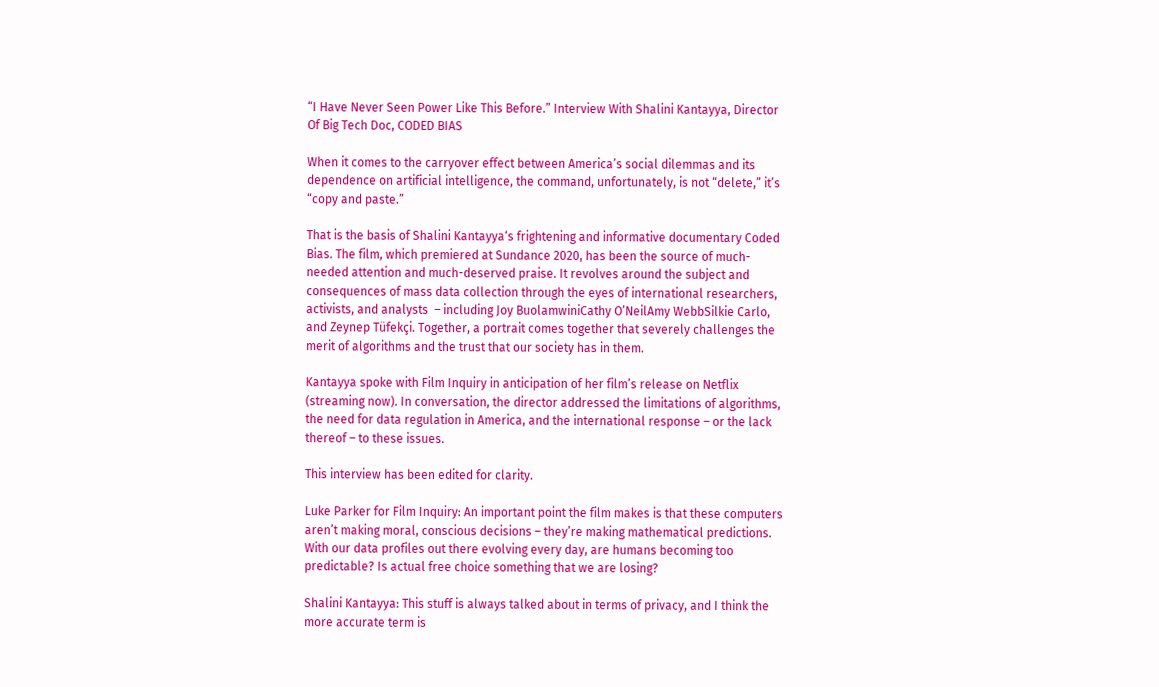“I Have Never Seen Power Like This Before.” Interview With Shalini Kantayya, Director Of Big Tech Doc, CODED BIAS

When it comes to the carryover effect between America’s social dilemmas and its dependence on artificial intelligence, the command, unfortunately, is not “delete,” it’s “copy and paste.”

That is the basis of Shalini Kantayya‘s frightening and informative documentary Coded Bias. The film, which premiered at Sundance 2020, has been the source of much-needed attention and much-deserved praise. It revolves around the subject and consequences of mass data collection through the eyes of international researchers, activists, and analysts  – including Joy BuolamwiniCathy O’NeilAmy WebbSilkie Carlo, and Zeynep Tüfekçi. Together, a portrait comes together that severely challenges the merit of algorithms and the trust that our society has in them.

Kantayya spoke with Film Inquiry in anticipation of her film’s release on Netflix (streaming now). In conversation, the director addressed the limitations of algorithms, the need for data regulation in America, and the international response – or the lack thereof – to these issues.

This interview has been edited for clarity.

Luke Parker for Film Inquiry: An important point the film makes is that these computers aren’t making moral, conscious decisions – they’re making mathematical predictions. With our data profiles out there evolving every day, are humans becoming too predictable? Is actual free choice something that we are losing?

Shalini Kantayya: This stuff is always talked about in terms of privacy, and I think the more accurate term is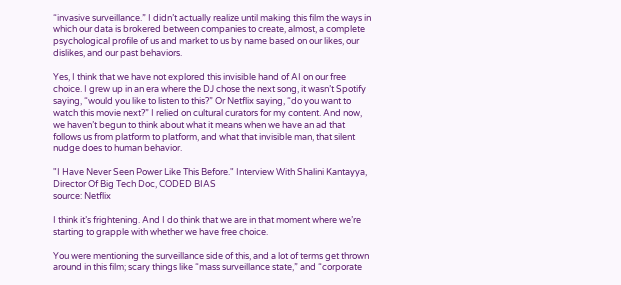“invasive surveillance.” I didn’t actually realize until making this film the ways in which our data is brokered between companies to create, almost, a complete psychological profile of us and market to us by name based on our likes, our dislikes, and our past behaviors.

Yes, I think that we have not explored this invisible hand of AI on our free choice. I grew up in an era where the DJ chose the next song, it wasn’t Spotify saying, “would you like to listen to this?” Or Netflix saying, “do you want to watch this movie next?” I relied on cultural curators for my content. And now, we haven’t begun to think about what it means when we have an ad that follows us from platform to platform, and what that invisible man, that silent nudge does to human behavior.

"I Have Never Seen Power Like This Before." Interview With Shalini Kantayya, Director Of Big Tech Doc, CODED BIAS
source: Netflix

I think it’s frightening. And I do think that we are in that moment where we’re starting to grapple with whether we have free choice.

You were mentioning the surveillance side of this, and a lot of terms get thrown around in this film; scary things like “mass surveillance state,” and “corporate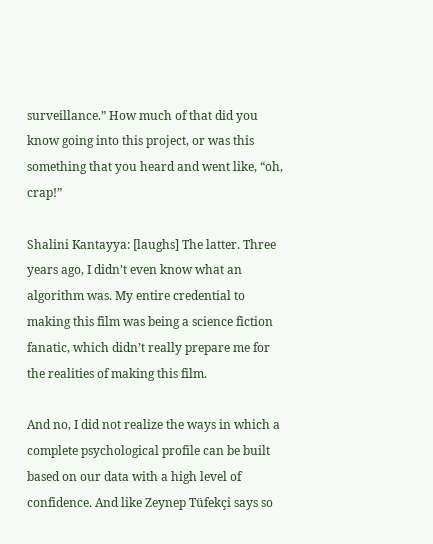surveillance.” How much of that did you know going into this project, or was this something that you heard and went like, “oh, crap!”

Shalini Kantayya: [laughs] The latter. Three years ago, I didn’t even know what an algorithm was. My entire credential to making this film was being a science fiction fanatic, which didn’t really prepare me for the realities of making this film.

And no, I did not realize the ways in which a complete psychological profile can be built based on our data with a high level of confidence. And like Zeynep Tüfekçi says so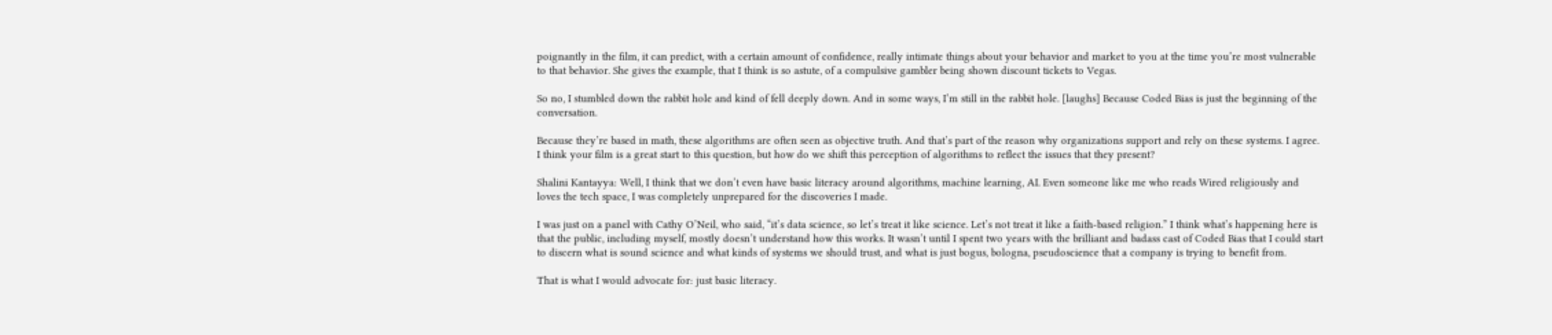poignantly in the film, it can predict, with a certain amount of confidence, really intimate things about your behavior and market to you at the time you’re most vulnerable to that behavior. She gives the example, that I think is so astute, of a compulsive gambler being shown discount tickets to Vegas.

So no, I stumbled down the rabbit hole and kind of fell deeply down. And in some ways, I’m still in the rabbit hole. [laughs] Because Coded Bias is just the beginning of the conversation.

Because they’re based in math, these algorithms are often seen as objective truth. And that’s part of the reason why organizations support and rely on these systems. I agree. I think your film is a great start to this question, but how do we shift this perception of algorithms to reflect the issues that they present?

Shalini Kantayya: Well, I think that we don’t even have basic literacy around algorithms, machine learning, AI. Even someone like me who reads Wired religiously and loves the tech space, I was completely unprepared for the discoveries I made.

I was just on a panel with Cathy O’Neil, who said, “it’s data science, so let’s treat it like science. Let’s not treat it like a faith-based religion.” I think what’s happening here is that the public, including myself, mostly doesn’t understand how this works. It wasn’t until I spent two years with the brilliant and badass cast of Coded Bias that I could start to discern what is sound science and what kinds of systems we should trust, and what is just bogus, bologna, pseudoscience that a company is trying to benefit from.

That is what I would advocate for: just basic literacy.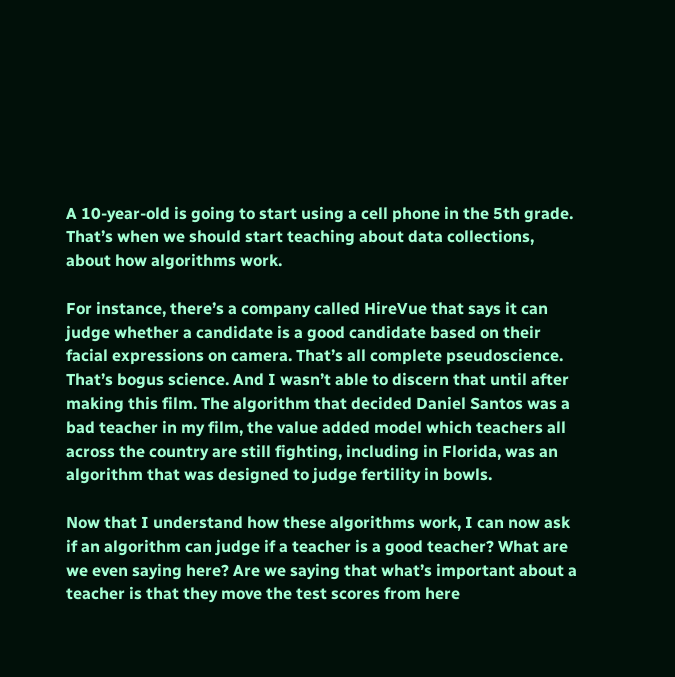A 10-year-old is going to start using a cell phone in the 5th grade. That’s when we should start teaching about data collections, about how algorithms work.

For instance, there’s a company called HireVue that says it can judge whether a candidate is a good candidate based on their facial expressions on camera. That’s all complete pseudoscience. That’s bogus science. And I wasn’t able to discern that until after making this film. The algorithm that decided Daniel Santos was a bad teacher in my film, the value added model which teachers all across the country are still fighting, including in Florida, was an algorithm that was designed to judge fertility in bowls.

Now that I understand how these algorithms work, I can now ask if an algorithm can judge if a teacher is a good teacher? What are we even saying here? Are we saying that what’s important about a teacher is that they move the test scores from here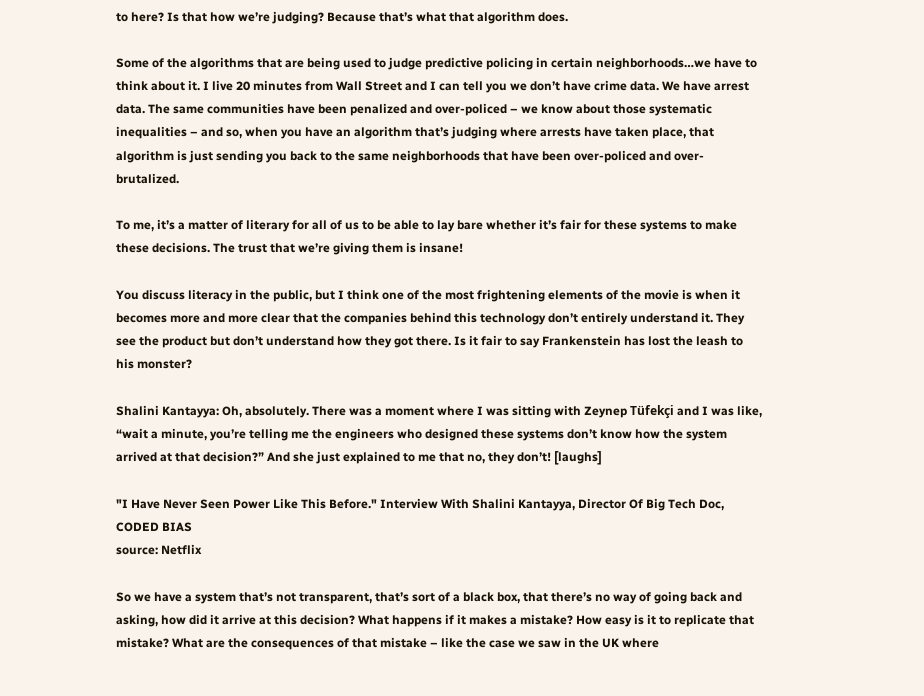to here? Is that how we’re judging? Because that’s what that algorithm does.

Some of the algorithms that are being used to judge predictive policing in certain neighborhoods…we have to think about it. I live 20 minutes from Wall Street and I can tell you we don’t have crime data. We have arrest data. The same communities have been penalized and over-policed – we know about those systematic inequalities – and so, when you have an algorithm that’s judging where arrests have taken place, that algorithm is just sending you back to the same neighborhoods that have been over-policed and over-brutalized.

To me, it’s a matter of literary for all of us to be able to lay bare whether it’s fair for these systems to make these decisions. The trust that we’re giving them is insane!

You discuss literacy in the public, but I think one of the most frightening elements of the movie is when it becomes more and more clear that the companies behind this technology don’t entirely understand it. They see the product but don’t understand how they got there. Is it fair to say Frankenstein has lost the leash to his monster?

Shalini Kantayya: Oh, absolutely. There was a moment where I was sitting with Zeynep Tüfekçi and I was like, “wait a minute, you’re telling me the engineers who designed these systems don’t know how the system arrived at that decision?” And she just explained to me that no, they don’t! [laughs]

"I Have Never Seen Power Like This Before." Interview With Shalini Kantayya, Director Of Big Tech Doc, CODED BIAS
source: Netflix

So we have a system that’s not transparent, that’s sort of a black box, that there’s no way of going back and asking, how did it arrive at this decision? What happens if it makes a mistake? How easy is it to replicate that mistake? What are the consequences of that mistake – like the case we saw in the UK where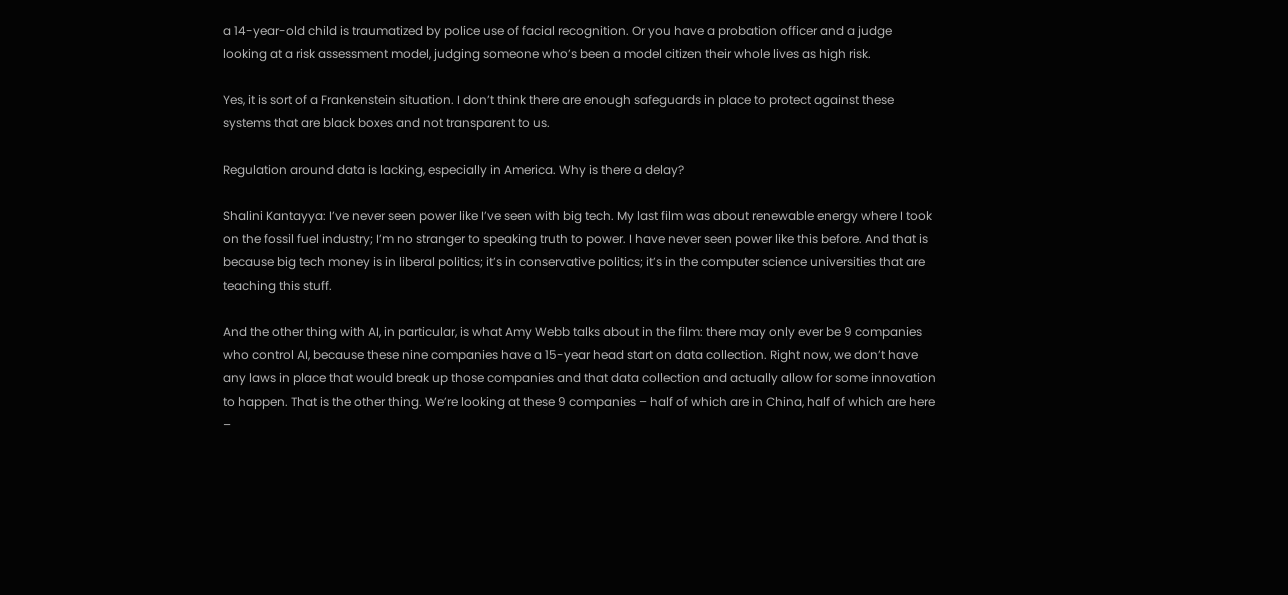a 14-year-old child is traumatized by police use of facial recognition. Or you have a probation officer and a judge looking at a risk assessment model, judging someone who’s been a model citizen their whole lives as high risk.

Yes, it is sort of a Frankenstein situation. I don’t think there are enough safeguards in place to protect against these systems that are black boxes and not transparent to us.

Regulation around data is lacking, especially in America. Why is there a delay?

Shalini Kantayya: I’ve never seen power like I’ve seen with big tech. My last film was about renewable energy where I took on the fossil fuel industry; I’m no stranger to speaking truth to power. I have never seen power like this before. And that is because big tech money is in liberal politics; it’s in conservative politics; it’s in the computer science universities that are teaching this stuff.

And the other thing with AI, in particular, is what Amy Webb talks about in the film: there may only ever be 9 companies who control AI, because these nine companies have a 15-year head start on data collection. Right now, we don’t have any laws in place that would break up those companies and that data collection and actually allow for some innovation to happen. That is the other thing. We’re looking at these 9 companies – half of which are in China, half of which are here –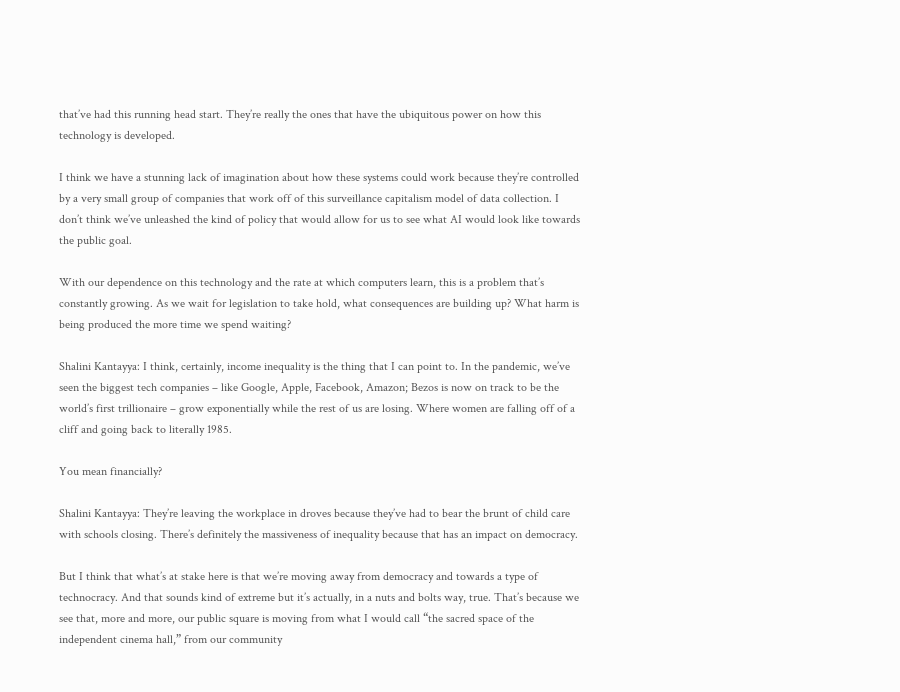that’ve had this running head start. They’re really the ones that have the ubiquitous power on how this technology is developed.

I think we have a stunning lack of imagination about how these systems could work because they’re controlled by a very small group of companies that work off of this surveillance capitalism model of data collection. I don’t think we’ve unleashed the kind of policy that would allow for us to see what AI would look like towards the public goal.

With our dependence on this technology and the rate at which computers learn, this is a problem that’s constantly growing. As we wait for legislation to take hold, what consequences are building up? What harm is being produced the more time we spend waiting?

Shalini Kantayya: I think, certainly, income inequality is the thing that I can point to. In the pandemic, we’ve seen the biggest tech companies – like Google, Apple, Facebook, Amazon; Bezos is now on track to be the world’s first trillionaire – grow exponentially while the rest of us are losing. Where women are falling off of a cliff and going back to literally 1985.

You mean financially?

Shalini Kantayya: They’re leaving the workplace in droves because they’ve had to bear the brunt of child care with schools closing. There’s definitely the massiveness of inequality because that has an impact on democracy.

But I think that what’s at stake here is that we’re moving away from democracy and towards a type of technocracy. And that sounds kind of extreme but it’s actually, in a nuts and bolts way, true. That’s because we see that, more and more, our public square is moving from what I would call “the sacred space of the independent cinema hall,” from our community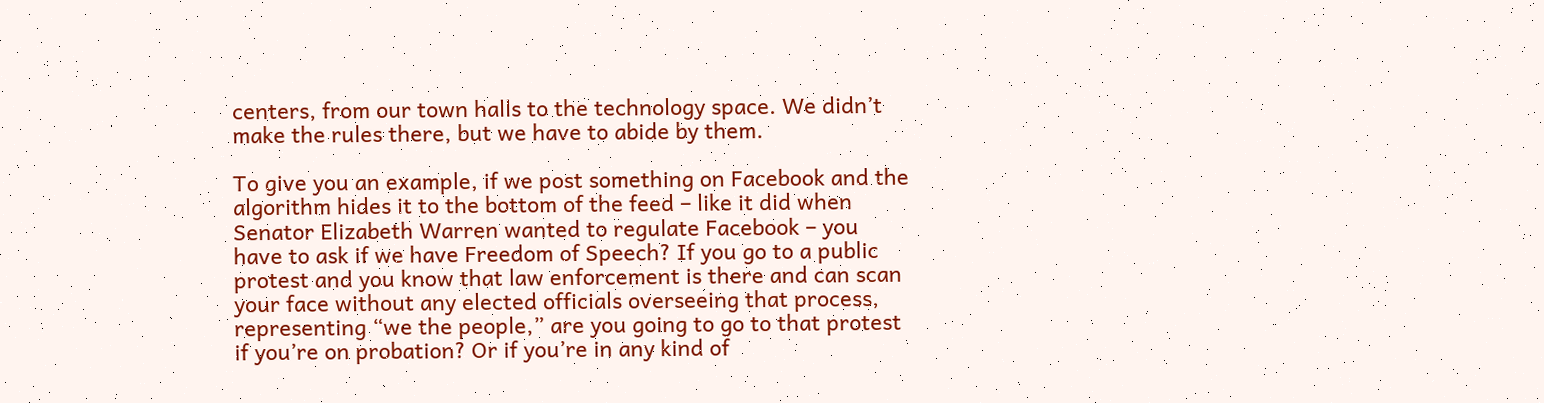centers, from our town halls to the technology space. We didn’t make the rules there, but we have to abide by them.

To give you an example, if we post something on Facebook and the algorithm hides it to the bottom of the feed – like it did when Senator Elizabeth Warren wanted to regulate Facebook – you have to ask if we have Freedom of Speech? If you go to a public protest and you know that law enforcement is there and can scan your face without any elected officials overseeing that process, representing “we the people,” are you going to go to that protest if you’re on probation? Or if you’re in any kind of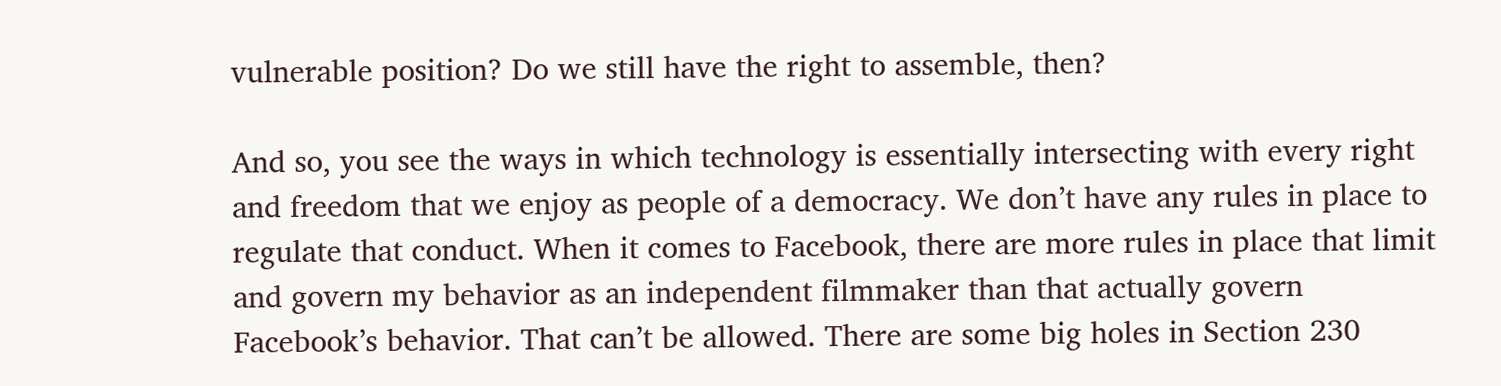vulnerable position? Do we still have the right to assemble, then?

And so, you see the ways in which technology is essentially intersecting with every right and freedom that we enjoy as people of a democracy. We don’t have any rules in place to regulate that conduct. When it comes to Facebook, there are more rules in place that limit and govern my behavior as an independent filmmaker than that actually govern Facebook’s behavior. That can’t be allowed. There are some big holes in Section 230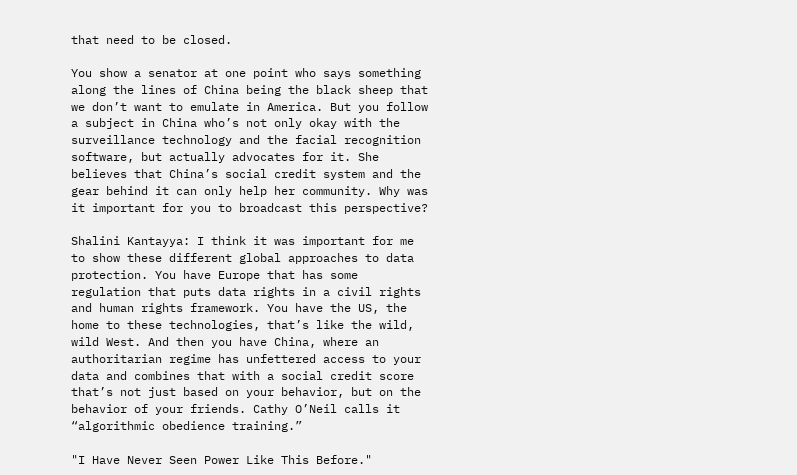that need to be closed.

You show a senator at one point who says something along the lines of China being the black sheep that we don’t want to emulate in America. But you follow a subject in China who’s not only okay with the surveillance technology and the facial recognition software, but actually advocates for it. She believes that China’s social credit system and the gear behind it can only help her community. Why was it important for you to broadcast this perspective?

Shalini Kantayya: I think it was important for me to show these different global approaches to data protection. You have Europe that has some regulation that puts data rights in a civil rights and human rights framework. You have the US, the home to these technologies, that’s like the wild, wild West. And then you have China, where an authoritarian regime has unfettered access to your data and combines that with a social credit score that’s not just based on your behavior, but on the behavior of your friends. Cathy O’Neil calls it “algorithmic obedience training.”

"I Have Never Seen Power Like This Before."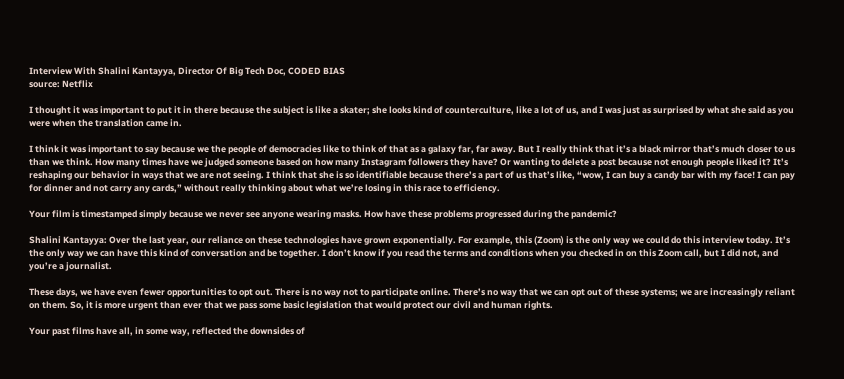Interview With Shalini Kantayya, Director Of Big Tech Doc, CODED BIAS
source: Netflix

I thought it was important to put it in there because the subject is like a skater; she looks kind of counterculture, like a lot of us, and I was just as surprised by what she said as you were when the translation came in.

I think it was important to say because we the people of democracies like to think of that as a galaxy far, far away. But I really think that it’s a black mirror that’s much closer to us than we think. How many times have we judged someone based on how many Instagram followers they have? Or wanting to delete a post because not enough people liked it? It’s reshaping our behavior in ways that we are not seeing. I think that she is so identifiable because there’s a part of us that’s like, “wow, I can buy a candy bar with my face! I can pay for dinner and not carry any cards,” without really thinking about what we’re losing in this race to efficiency.

Your film is timestamped simply because we never see anyone wearing masks. How have these problems progressed during the pandemic?

Shalini Kantayya: Over the last year, our reliance on these technologies have grown exponentially. For example, this (Zoom) is the only way we could do this interview today. It’s the only way we can have this kind of conversation and be together. I don’t know if you read the terms and conditions when you checked in on this Zoom call, but I did not, and you’re a journalist.

These days, we have even fewer opportunities to opt out. There is no way not to participate online. There’s no way that we can opt out of these systems; we are increasingly reliant on them. So, it is more urgent than ever that we pass some basic legislation that would protect our civil and human rights.

Your past films have all, in some way, reflected the downsides of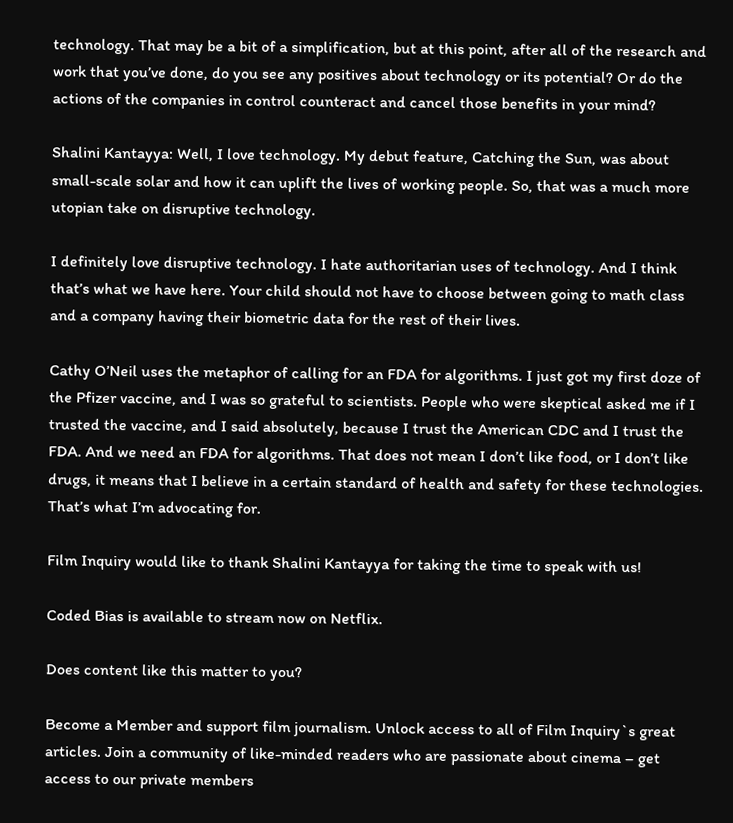technology. That may be a bit of a simplification, but at this point, after all of the research and work that you’ve done, do you see any positives about technology or its potential? Or do the actions of the companies in control counteract and cancel those benefits in your mind?

Shalini Kantayya: Well, I love technology. My debut feature, Catching the Sun, was about small-scale solar and how it can uplift the lives of working people. So, that was a much more utopian take on disruptive technology.

I definitely love disruptive technology. I hate authoritarian uses of technology. And I think that’s what we have here. Your child should not have to choose between going to math class and a company having their biometric data for the rest of their lives.

Cathy O’Neil uses the metaphor of calling for an FDA for algorithms. I just got my first doze of the Pfizer vaccine, and I was so grateful to scientists. People who were skeptical asked me if I trusted the vaccine, and I said absolutely, because I trust the American CDC and I trust the FDA. And we need an FDA for algorithms. That does not mean I don’t like food, or I don’t like drugs, it means that I believe in a certain standard of health and safety for these technologies. That’s what I’m advocating for.

Film Inquiry would like to thank Shalini Kantayya for taking the time to speak with us!

Coded Bias is available to stream now on Netflix.

Does content like this matter to you?

Become a Member and support film journalism. Unlock access to all of Film Inquiry`s great articles. Join a community of like-minded readers who are passionate about cinema – get access to our private members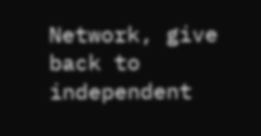Network, give back to independent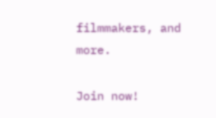filmmakers, and more.

Join now!